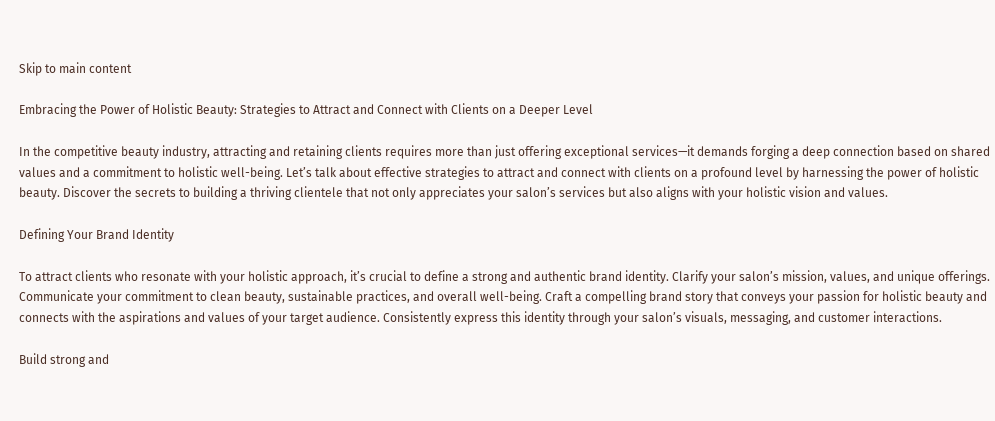Skip to main content

Embracing the Power of Holistic Beauty: Strategies to Attract and Connect with Clients on a Deeper Level

In the competitive beauty industry, attracting and retaining clients requires more than just offering exceptional services—it demands forging a deep connection based on shared values and a commitment to holistic well-being. Let’s talk about effective strategies to attract and connect with clients on a profound level by harnessing the power of holistic beauty. Discover the secrets to building a thriving clientele that not only appreciates your salon’s services but also aligns with your holistic vision and values.

Defining Your Brand Identity

To attract clients who resonate with your holistic approach, it’s crucial to define a strong and authentic brand identity. Clarify your salon’s mission, values, and unique offerings. Communicate your commitment to clean beauty, sustainable practices, and overall well-being. Craft a compelling brand story that conveys your passion for holistic beauty and connects with the aspirations and values of your target audience. Consistently express this identity through your salon’s visuals, messaging, and customer interactions.

Build strong and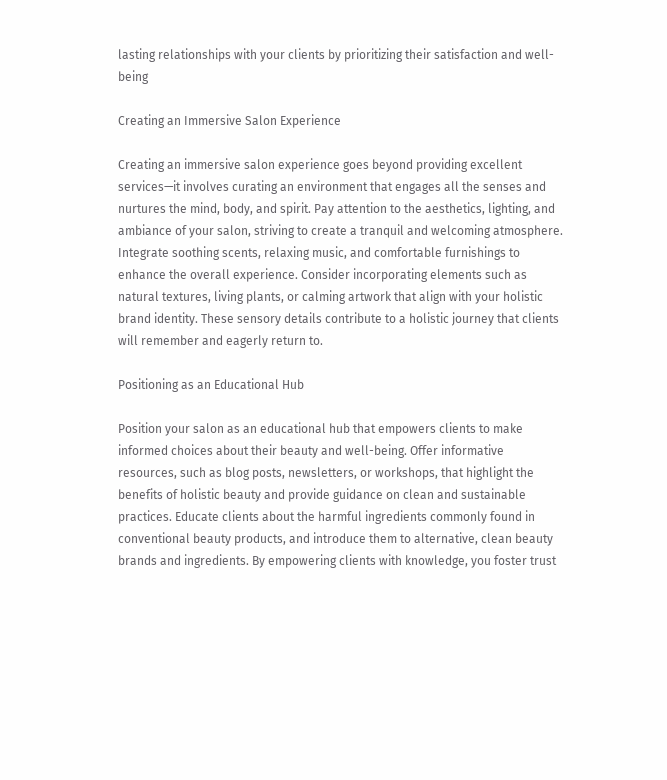lasting relationships with your clients by prioritizing their satisfaction and well-being

Creating an Immersive Salon Experience

Creating an immersive salon experience goes beyond providing excellent services—it involves curating an environment that engages all the senses and nurtures the mind, body, and spirit. Pay attention to the aesthetics, lighting, and ambiance of your salon, striving to create a tranquil and welcoming atmosphere. Integrate soothing scents, relaxing music, and comfortable furnishings to enhance the overall experience. Consider incorporating elements such as natural textures, living plants, or calming artwork that align with your holistic brand identity. These sensory details contribute to a holistic journey that clients will remember and eagerly return to.

Positioning as an Educational Hub

Position your salon as an educational hub that empowers clients to make informed choices about their beauty and well-being. Offer informative resources, such as blog posts, newsletters, or workshops, that highlight the benefits of holistic beauty and provide guidance on clean and sustainable practices. Educate clients about the harmful ingredients commonly found in conventional beauty products, and introduce them to alternative, clean beauty brands and ingredients. By empowering clients with knowledge, you foster trust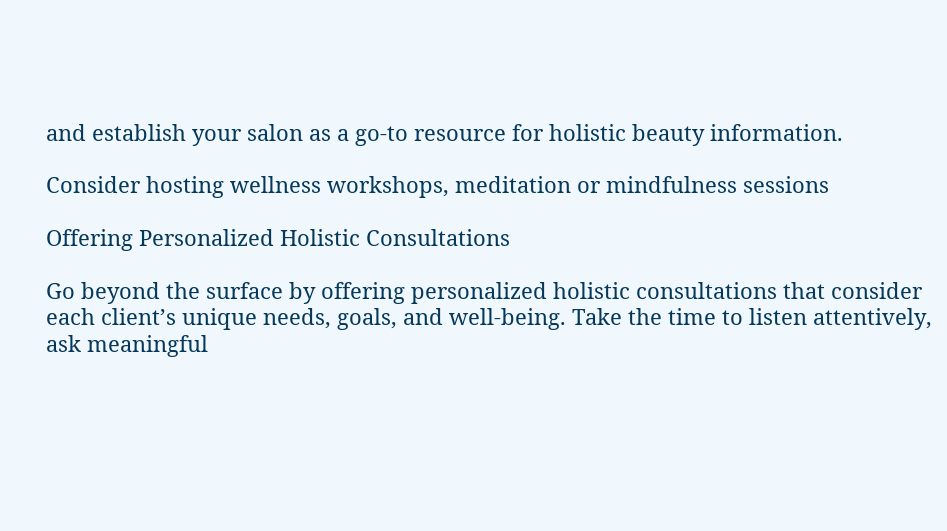and establish your salon as a go-to resource for holistic beauty information.

Consider hosting wellness workshops, meditation or mindfulness sessions

Offering Personalized Holistic Consultations

Go beyond the surface by offering personalized holistic consultations that consider each client’s unique needs, goals, and well-being. Take the time to listen attentively, ask meaningful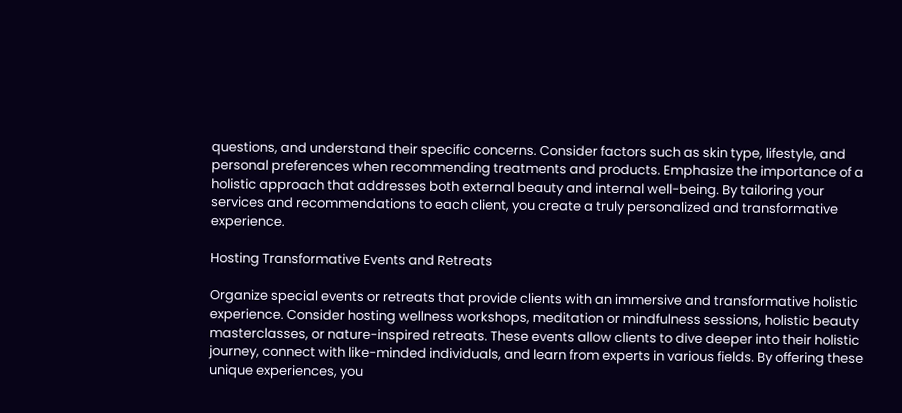questions, and understand their specific concerns. Consider factors such as skin type, lifestyle, and personal preferences when recommending treatments and products. Emphasize the importance of a holistic approach that addresses both external beauty and internal well-being. By tailoring your services and recommendations to each client, you create a truly personalized and transformative experience.

Hosting Transformative Events and Retreats

Organize special events or retreats that provide clients with an immersive and transformative holistic experience. Consider hosting wellness workshops, meditation or mindfulness sessions, holistic beauty masterclasses, or nature-inspired retreats. These events allow clients to dive deeper into their holistic journey, connect with like-minded individuals, and learn from experts in various fields. By offering these unique experiences, you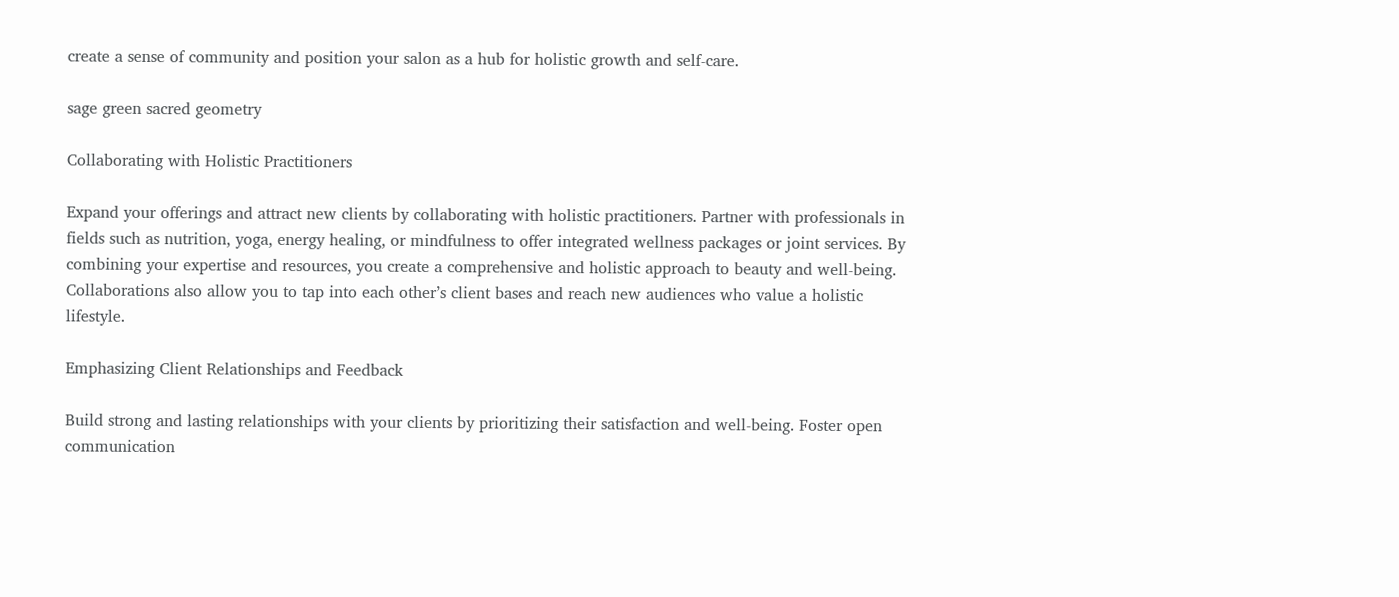create a sense of community and position your salon as a hub for holistic growth and self-care.

sage green sacred geometry

Collaborating with Holistic Practitioners

Expand your offerings and attract new clients by collaborating with holistic practitioners. Partner with professionals in fields such as nutrition, yoga, energy healing, or mindfulness to offer integrated wellness packages or joint services. By combining your expertise and resources, you create a comprehensive and holistic approach to beauty and well-being. Collaborations also allow you to tap into each other’s client bases and reach new audiences who value a holistic lifestyle.

Emphasizing Client Relationships and Feedback

Build strong and lasting relationships with your clients by prioritizing their satisfaction and well-being. Foster open communication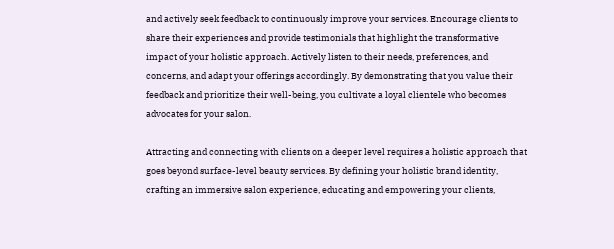and actively seek feedback to continuously improve your services. Encourage clients to share their experiences and provide testimonials that highlight the transformative impact of your holistic approach. Actively listen to their needs, preferences, and concerns, and adapt your offerings accordingly. By demonstrating that you value their feedback and prioritize their well-being, you cultivate a loyal clientele who becomes advocates for your salon.

Attracting and connecting with clients on a deeper level requires a holistic approach that goes beyond surface-level beauty services. By defining your holistic brand identity, crafting an immersive salon experience, educating and empowering your clients,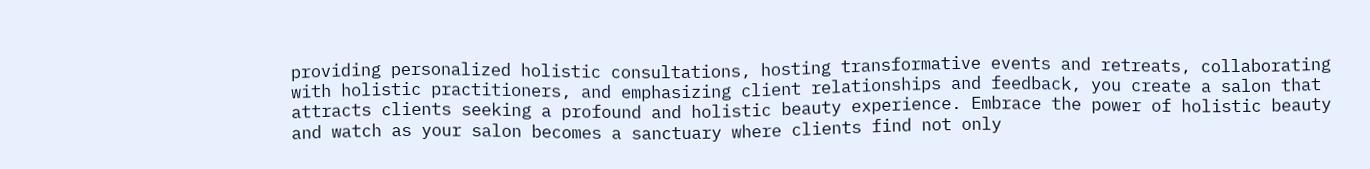providing personalized holistic consultations, hosting transformative events and retreats, collaborating with holistic practitioners, and emphasizing client relationships and feedback, you create a salon that attracts clients seeking a profound and holistic beauty experience. Embrace the power of holistic beauty and watch as your salon becomes a sanctuary where clients find not only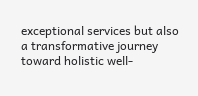exceptional services but also a transformative journey toward holistic well-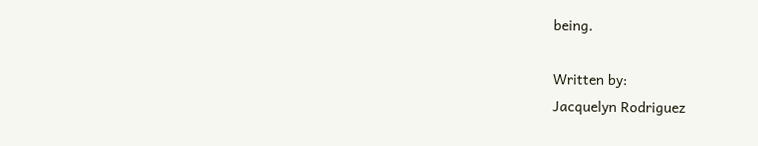being.

Written by:
Jacquelyn Rodriguez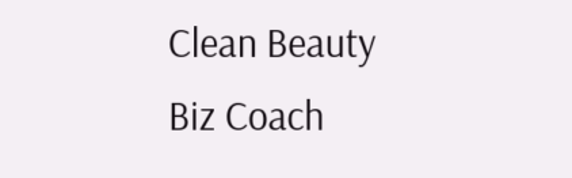Clean Beauty Biz Coach